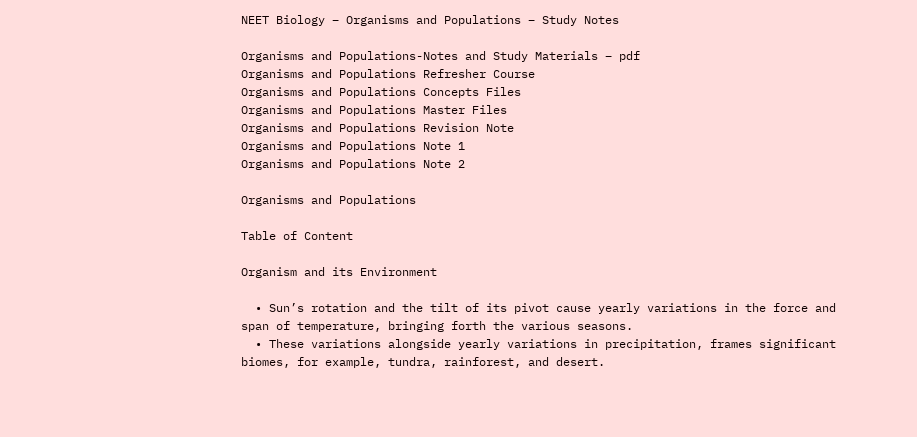NEET Biology – Organisms and Populations – Study Notes

Organisms and Populations-Notes and Study Materials – pdf
Organisms and Populations Refresher Course
Organisms and Populations Concepts Files
Organisms and Populations Master Files
Organisms and Populations Revision Note
Organisms and Populations Note 1
Organisms and Populations Note 2

Organisms and Populations

Table of Content

Organism and its Environment

  • Sun’s rotation and the tilt of its pivot cause yearly variations in the force and span of temperature, bringing forth the various seasons.
  • These variations alongside yearly variations in precipitation, frames significant biomes, for example, tundra, rainforest, and desert.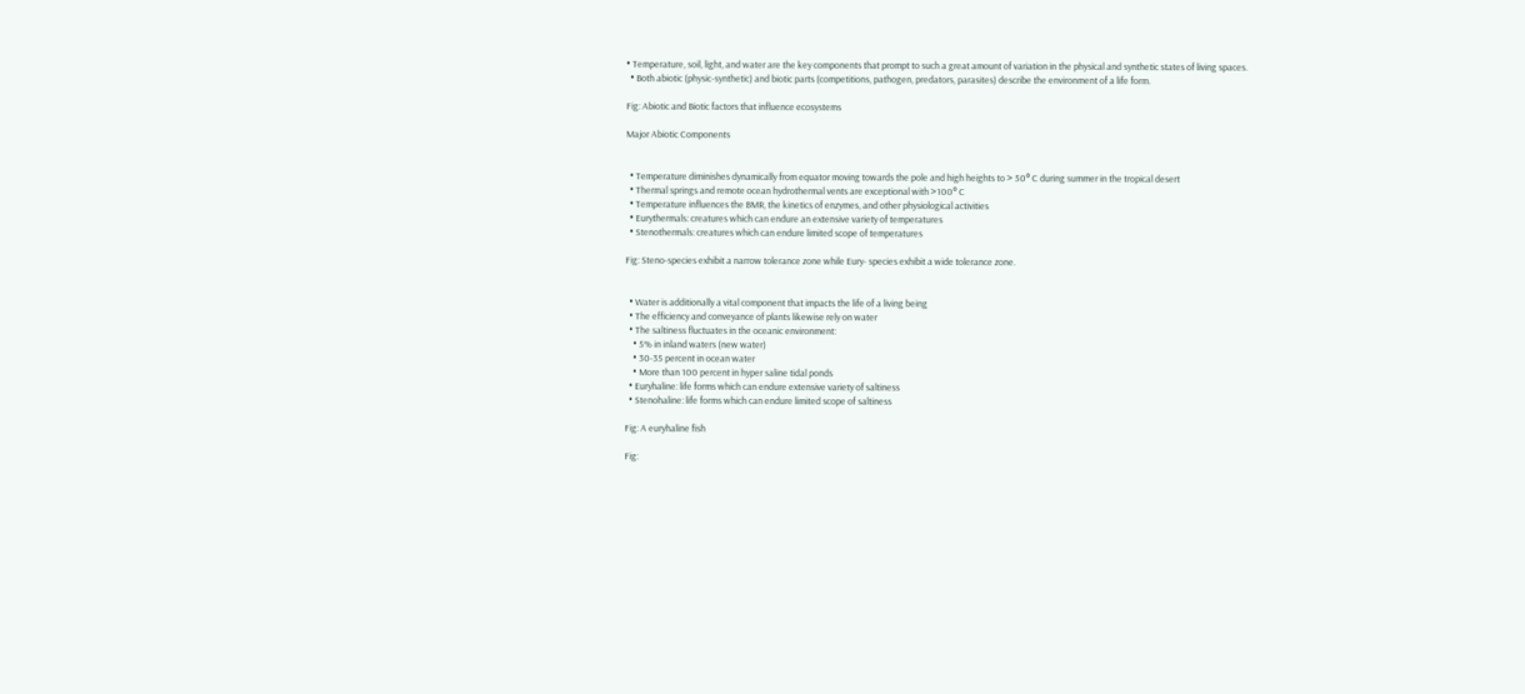• Temperature, soil, light, and water are the key components that prompt to such a great amount of variation in the physical and synthetic states of living spaces.
  • Both abiotic (physic-synthetic) and biotic parts (competitions, pathogen, predators, parasites) describe the environment of a life form.

Fig: Abiotic and Biotic factors that influence ecosystems

Major Abiotic Components


  • Temperature diminishes dynamically from equator moving towards the pole and high heights to > 50° C during summer in the tropical desert
  • Thermal springs and remote ocean hydrothermal vents are exceptional with >100° C
  • Temperature influences the BMR, the kinetics of enzymes, and other physiological activities
  • Eurythermals: creatures which can endure an extensive variety of temperatures
  • Stenothermals: creatures which can endure limited scope of temperatures

Fig: Steno-species exhibit a narrow tolerance zone while Eury- species exhibit a wide tolerance zone.


  • Water is additionally a vital component that impacts the life of a living being
  • The efficiency and conveyance of plants likewise rely on water
  • The saltiness fluctuates in the oceanic environment:
    • 5% in inland waters (new water)
    • 30-35 percent in ocean water
    • More than 100 percent in hyper saline tidal ponds
  • Euryhaline: life forms which can endure extensive variety of saltiness
  • Stenohaline: life forms which can endure limited scope of saltiness

Fig: A euryhaline fish

Fig: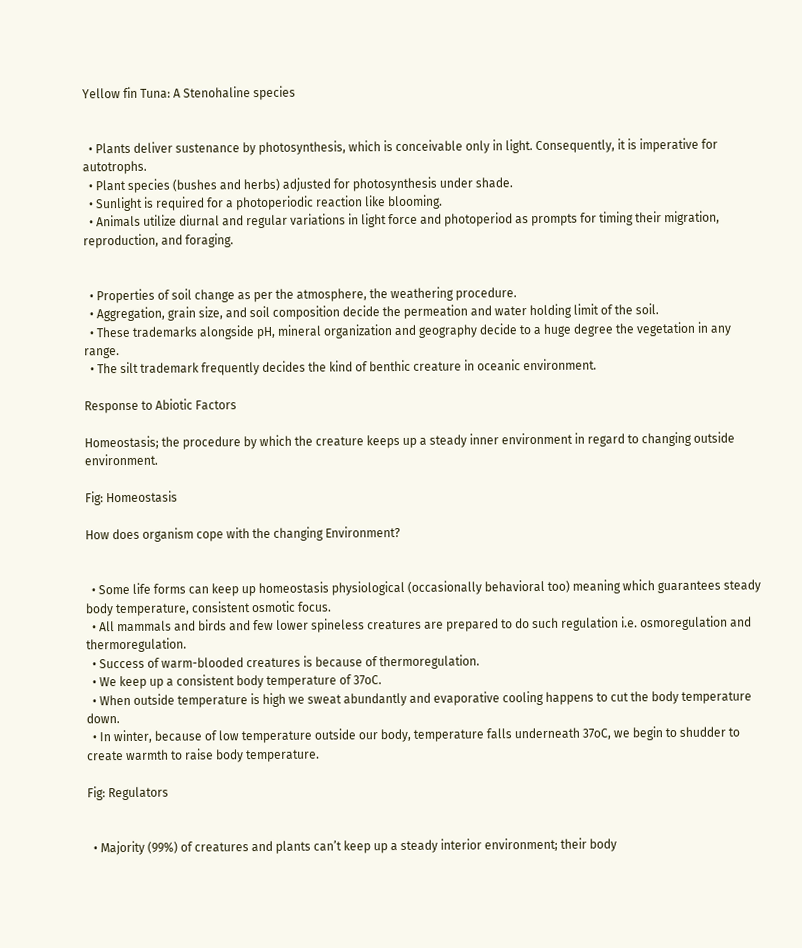Yellow fin Tuna: A Stenohaline species


  • Plants deliver sustenance by photosynthesis, which is conceivable only in light. Consequently, it is imperative for autotrophs.
  • Plant species (bushes and herbs) adjusted for photosynthesis under shade.
  • Sunlight is required for a photoperiodic reaction like blooming.
  • Animals utilize diurnal and regular variations in light force and photoperiod as prompts for timing their migration, reproduction, and foraging.


  • Properties of soil change as per the atmosphere, the weathering procedure.
  • Aggregation, grain size, and soil composition decide the permeation and water holding limit of the soil.
  • These trademarks alongside pH, mineral organization and geography decide to a huge degree the vegetation in any range.
  • The silt trademark frequently decides the kind of benthic creature in oceanic environment.

Response to Abiotic Factors

Homeostasis; the procedure by which the creature keeps up a steady inner environment in regard to changing outside environment.

Fig: Homeostasis

How does organism cope with the changing Environment?


  • Some life forms can keep up homeostasis physiological (occasionally behavioral too) meaning which guarantees steady body temperature, consistent osmotic focus.
  • All mammals and birds and few lower spineless creatures are prepared to do such regulation i.e. osmoregulation and thermoregulation.
  • Success of warm-blooded creatures is because of thermoregulation.
  • We keep up a consistent body temperature of 37oC.
  • When outside temperature is high we sweat abundantly and evaporative cooling happens to cut the body temperature down.
  • In winter, because of low temperature outside our body, temperature falls underneath 37oC, we begin to shudder to create warmth to raise body temperature.

Fig: Regulators


  • Majority (99%) of creatures and plants can’t keep up a steady interior environment; their body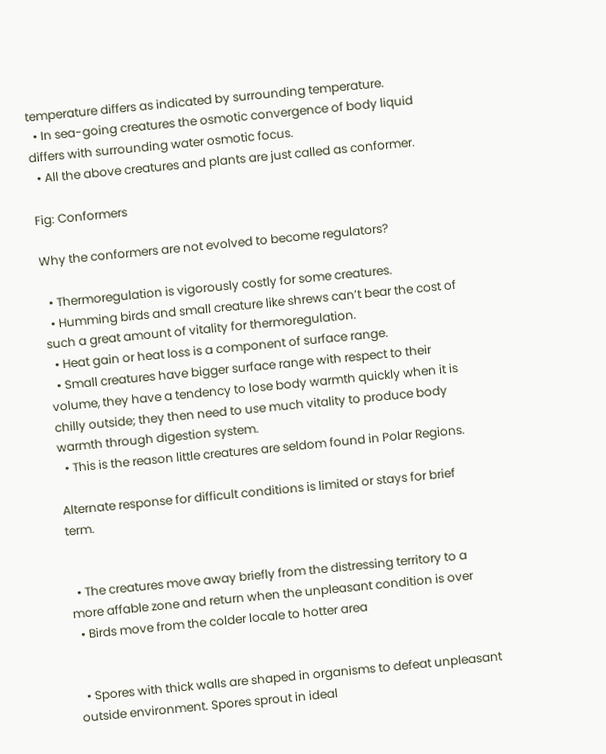temperature differs as indicated by surrounding temperature.
  • In sea-going creatures the osmotic convergence of body liquid differs with surrounding water osmotic focus.
  • All the above creatures and plants are just called as conformer.

Fig: Conformers

Why the conformers are not evolved to become regulators?

  • Thermoregulation is vigorously costly for some creatures.
  • Humming birds and small creature like shrews can’t bear the cost of such a great amount of vitality for thermoregulation.
  • Heat gain or heat loss is a component of surface range.
  • Small creatures have bigger surface range with respect to their volume, they have a tendency to lose body warmth quickly when it is chilly outside; they then need to use much vitality to produce body warmth through digestion system.
  • This is the reason little creatures are seldom found in Polar Regions.

Alternate response for difficult conditions is limited or stays for brief term.


  • The creatures move away briefly from the distressing territory to a more affable zone and return when the unpleasant condition is over
  • Birds move from the colder locale to hotter area


  • Spores with thick walls are shaped in organisms to defeat unpleasant outside environment. Spores sprout in ideal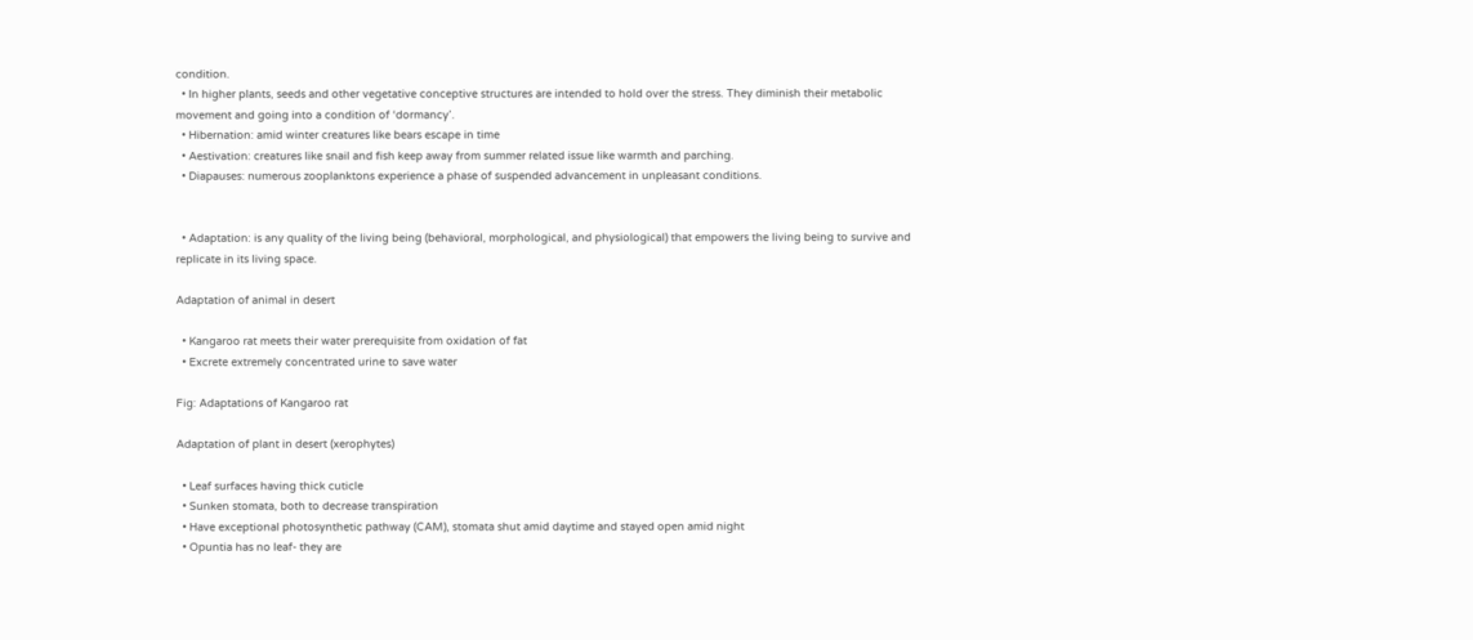condition.
  • In higher plants, seeds and other vegetative conceptive structures are intended to hold over the stress. They diminish their metabolic movement and going into a condition of ‘dormancy’.
  • Hibernation: amid winter creatures like bears escape in time
  • Aestivation: creatures like snail and fish keep away from summer related issue like warmth and parching.
  • Diapauses: numerous zooplanktons experience a phase of suspended advancement in unpleasant conditions.


  • Adaptation: is any quality of the living being (behavioral, morphological, and physiological) that empowers the living being to survive and replicate in its living space.

Adaptation of animal in desert

  • Kangaroo rat meets their water prerequisite from oxidation of fat
  • Excrete extremely concentrated urine to save water

Fig: Adaptations of Kangaroo rat

Adaptation of plant in desert (xerophytes)

  • Leaf surfaces having thick cuticle
  • Sunken stomata, both to decrease transpiration
  • Have exceptional photosynthetic pathway (CAM), stomata shut amid daytime and stayed open amid night
  • Opuntia has no leaf- they are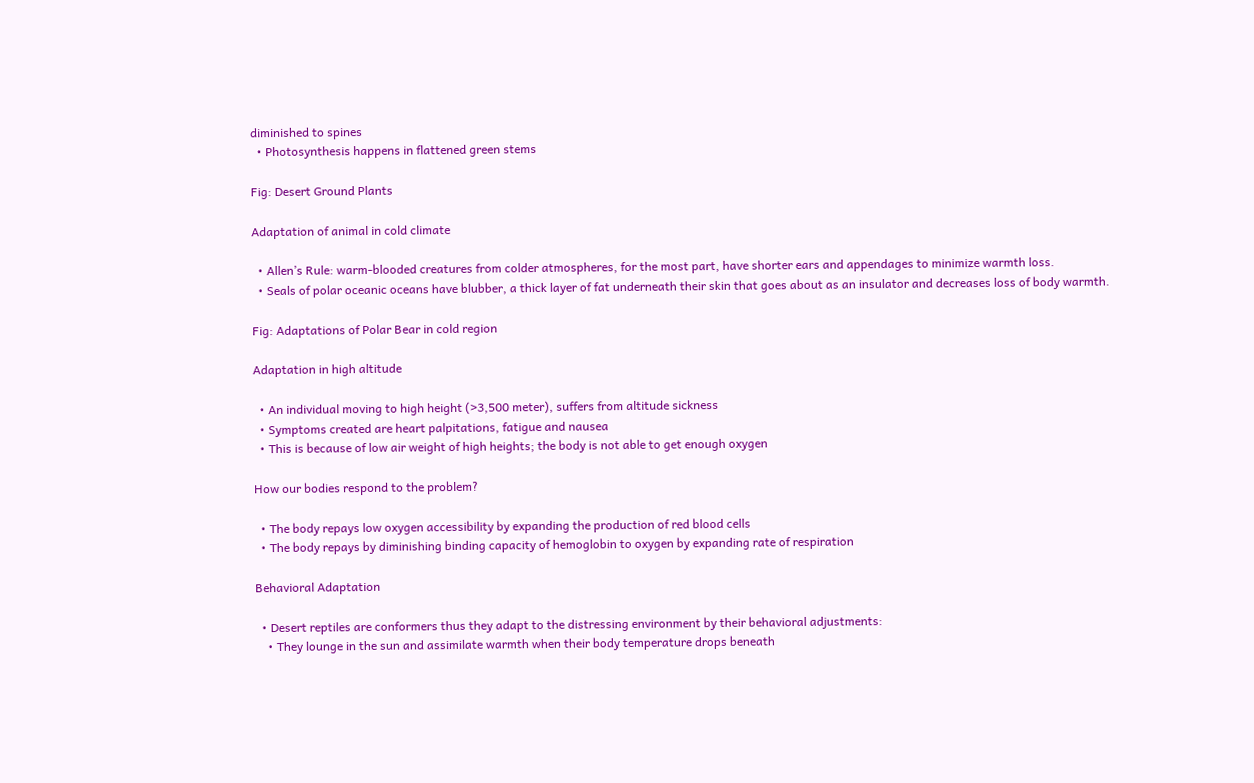diminished to spines
  • Photosynthesis happens in flattened green stems

Fig: Desert Ground Plants

Adaptation of animal in cold climate

  • Allen’s Rule: warm-blooded creatures from colder atmospheres, for the most part, have shorter ears and appendages to minimize warmth loss.
  • Seals of polar oceanic oceans have blubber, a thick layer of fat underneath their skin that goes about as an insulator and decreases loss of body warmth.

Fig: Adaptations of Polar Bear in cold region

Adaptation in high altitude

  • An individual moving to high height (>3,500 meter), suffers from altitude sickness
  • Symptoms created are heart palpitations, fatigue and nausea
  • This is because of low air weight of high heights; the body is not able to get enough oxygen

How our bodies respond to the problem?

  • The body repays low oxygen accessibility by expanding the production of red blood cells
  • The body repays by diminishing binding capacity of hemoglobin to oxygen by expanding rate of respiration

Behavioral Adaptation

  • Desert reptiles are conformers thus they adapt to the distressing environment by their behavioral adjustments:
    • They lounge in the sun and assimilate warmth when their body temperature drops beneath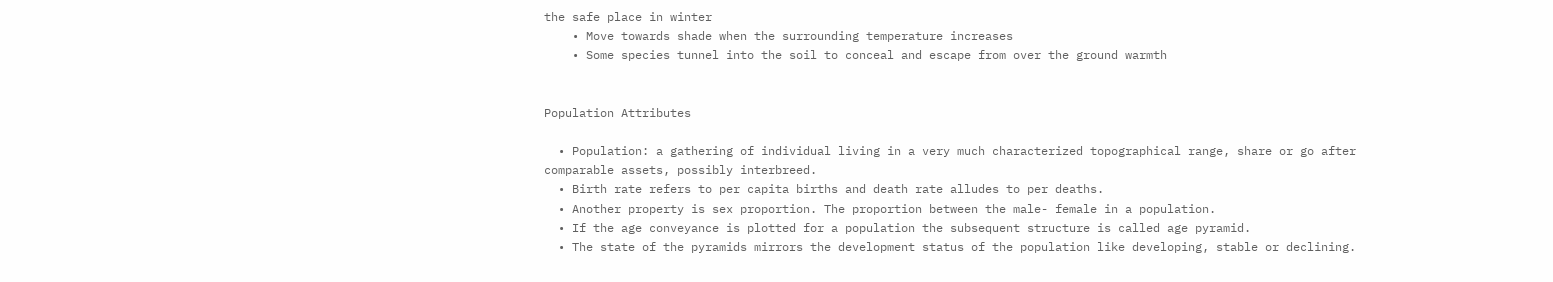the safe place in winter
    • Move towards shade when the surrounding temperature increases
    • Some species tunnel into the soil to conceal and escape from over the ground warmth


Population Attributes

  • Population: a gathering of individual living in a very much characterized topographical range, share or go after comparable assets, possibly interbreed.
  • Birth rate refers to per capita births and death rate alludes to per deaths.
  • Another property is sex proportion. The proportion between the male- female in a population.
  • If the age conveyance is plotted for a population the subsequent structure is called age pyramid.
  • The state of the pyramids mirrors the development status of the population like developing, stable or declining.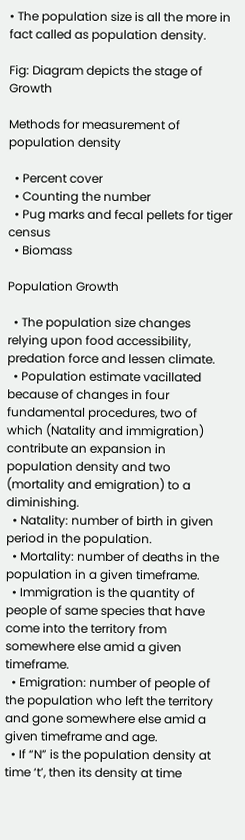• The population size is all the more in fact called as population density.

Fig: Diagram depicts the stage of Growth

Methods for measurement of population density

  • Percent cover
  • Counting the number
  • Pug marks and fecal pellets for tiger census
  • Biomass

Population Growth

  • The population size changes relying upon food accessibility, predation force and lessen climate.
  • Population estimate vacillated because of changes in four fundamental procedures, two of which (Natality and immigration) contribute an expansion in population density and two (mortality and emigration) to a diminishing.
  • Natality: number of birth in given period in the population.
  • Mortality: number of deaths in the population in a given timeframe.
  • Immigration is the quantity of people of same species that have come into the territory from somewhere else amid a given timeframe.
  • Emigration: number of people of the population who left the territory and gone somewhere else amid a given timeframe and age.
  • If “N” is the population density at time ‘t’, then its density at time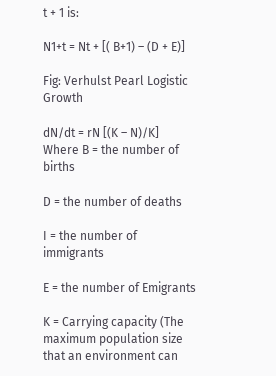t + 1 is:

N1+t = Nt + [( B+1) – (D + E)]

Fig: Verhulst Pearl Logistic Growth

dN/dt = rN [(K – N)/K]
Where B = the number of births

D = the number of deaths

I = the number of immigrants

E = the number of Emigrants

K = Carrying capacity (The maximum population size that an environment can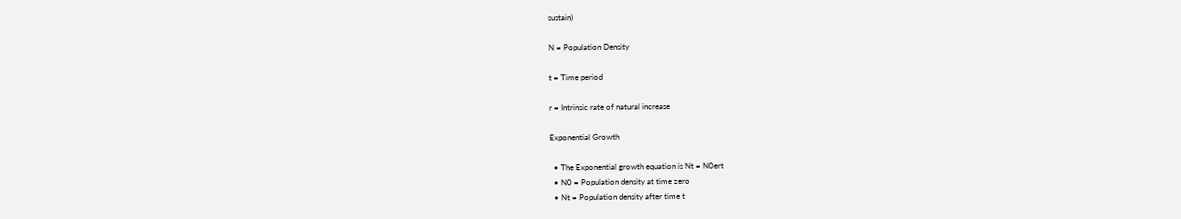sustain)

N = Population Density

t = Time period

r = Intrinsic rate of natural increase

Exponential Growth

  • The Exponential growth equation is Nt = N0ert
  • N0 = Population density at time zero
  • Nt = Population density after time t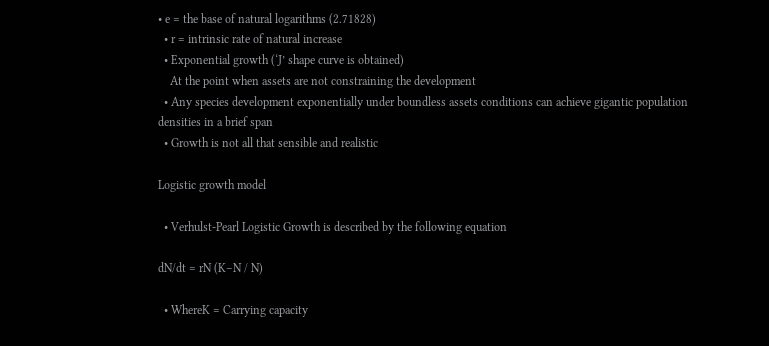• e = the base of natural logarithms (2.71828)
  • r = intrinsic rate of natural increase
  • Exponential growth (‘J’ shape curve is obtained)
    At the point when assets are not constraining the development
  • Any species development exponentially under boundless assets conditions can achieve gigantic population densities in a brief span
  • Growth is not all that sensible and realistic

Logistic growth model

  • Verhulst-Pearl Logistic Growth is described by the following equation

dN/dt = rN (K–N / N)

  • WhereK = Carrying capacity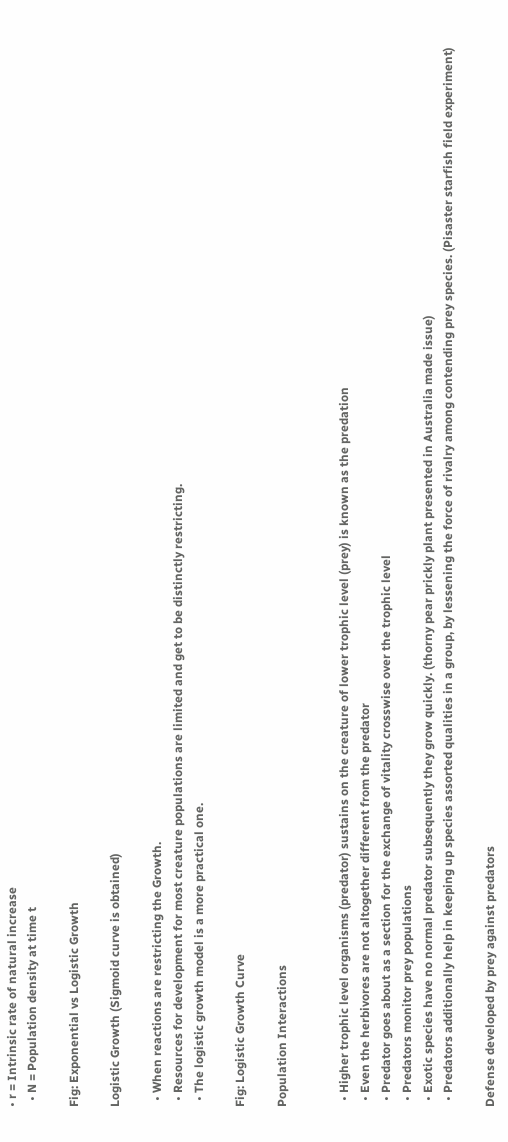• r = Intrinsic rate of natural increase
  • N = Population density at time t

Fig: Exponential vs Logistic Growth

Logistic Growth (Sigmoid curve is obtained)

  • When reactions are restricting the Growth.
  • Resources for development for most creature populations are limited and get to be distinctly restricting.
  • The logistic growth model is a more practical one.

Fig: Logistic Growth Curve

Population Interactions


  • Higher trophic level organisms (predator) sustains on the creature of lower trophic level (prey) is known as the predation
  • Even the herbivores are not altogether different from the predator
  • Predator goes about as a section for the exchange of vitality crosswise over the trophic level
  • Predators monitor prey populations
  • Exotic species have no normal predator subsequently they grow quickly. (thorny pear prickly plant presented in Australia made issue)
  • Predators additionally help in keeping up species assorted qualities in a group, by lessening the force of rivalry among contending prey species. (Pisaster starfish field experiment)

Defense developed by prey against predators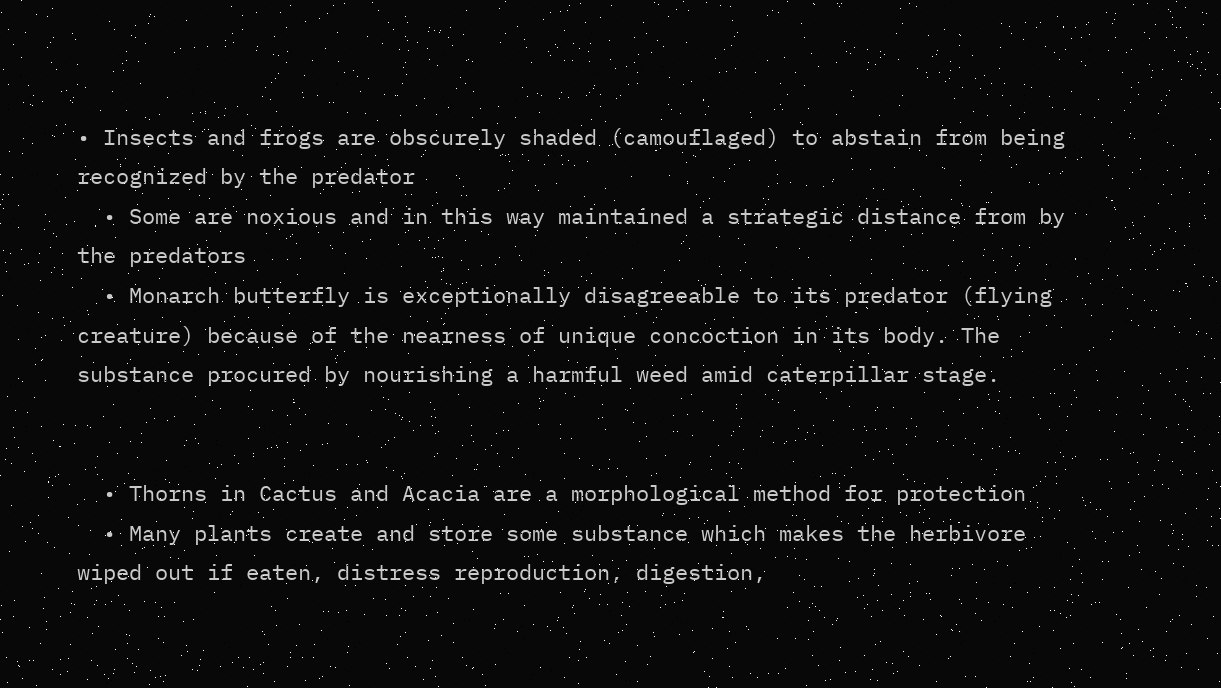• Insects and frogs are obscurely shaded (camouflaged) to abstain from being recognized by the predator
  • Some are noxious and in this way maintained a strategic distance from by the predators
  • Monarch butterfly is exceptionally disagreeable to its predator (flying creature) because of the nearness of unique concoction in its body. The substance procured by nourishing a harmful weed amid caterpillar stage.


  • Thorns in Cactus and Acacia are a morphological method for protection
  • Many plants create and store some substance which makes the herbivore wiped out if eaten, distress reproduction, digestion,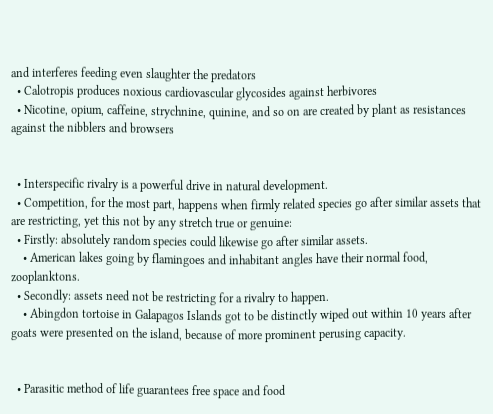and interferes feeding even slaughter the predators
  • Calotropis produces noxious cardiovascular glycosides against herbivores
  • Nicotine, opium, caffeine, strychnine, quinine, and so on are created by plant as resistances against the nibblers and browsers


  • Interspecific rivalry is a powerful drive in natural development.
  • Competition, for the most part, happens when firmly related species go after similar assets that are restricting, yet this not by any stretch true or genuine:
  • Firstly: absolutely random species could likewise go after similar assets.
    • American lakes going by flamingoes and inhabitant angles have their normal food, zooplanktons.
  • Secondly: assets need not be restricting for a rivalry to happen.
    • Abingdon tortoise in Galapagos Islands got to be distinctly wiped out within 10 years after goats were presented on the island, because of more prominent perusing capacity.


  • Parasitic method of life guarantees free space and food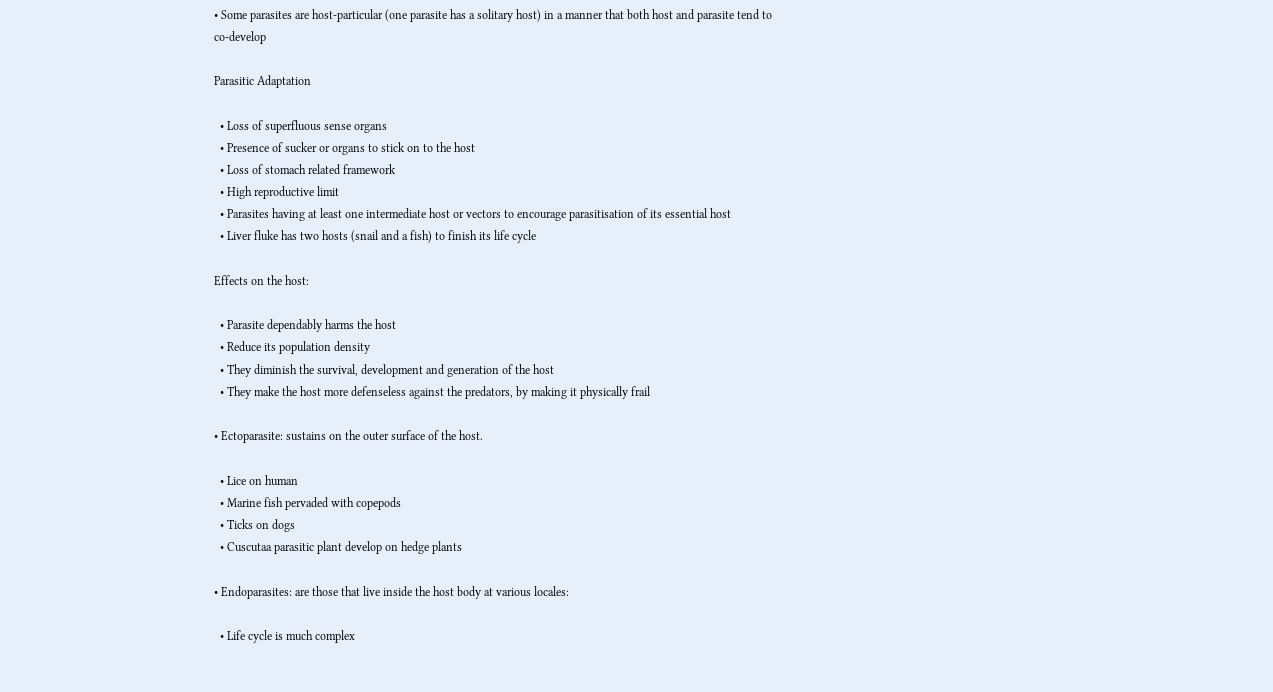• Some parasites are host-particular (one parasite has a solitary host) in a manner that both host and parasite tend to co-develop

Parasitic Adaptation

  • Loss of superfluous sense organs
  • Presence of sucker or organs to stick on to the host
  • Loss of stomach related framework
  • High reproductive limit
  • Parasites having at least one intermediate host or vectors to encourage parasitisation of its essential host
  • Liver fluke has two hosts (snail and a fish) to finish its life cycle

Effects on the host:

  • Parasite dependably harms the host
  • Reduce its population density
  • They diminish the survival, development and generation of the host
  • They make the host more defenseless against the predators, by making it physically frail

• Ectoparasite: sustains on the outer surface of the host.

  • Lice on human
  • Marine fish pervaded with copepods
  • Ticks on dogs
  • Cuscutaa parasitic plant develop on hedge plants

• Endoparasites: are those that live inside the host body at various locales:

  • Life cycle is much complex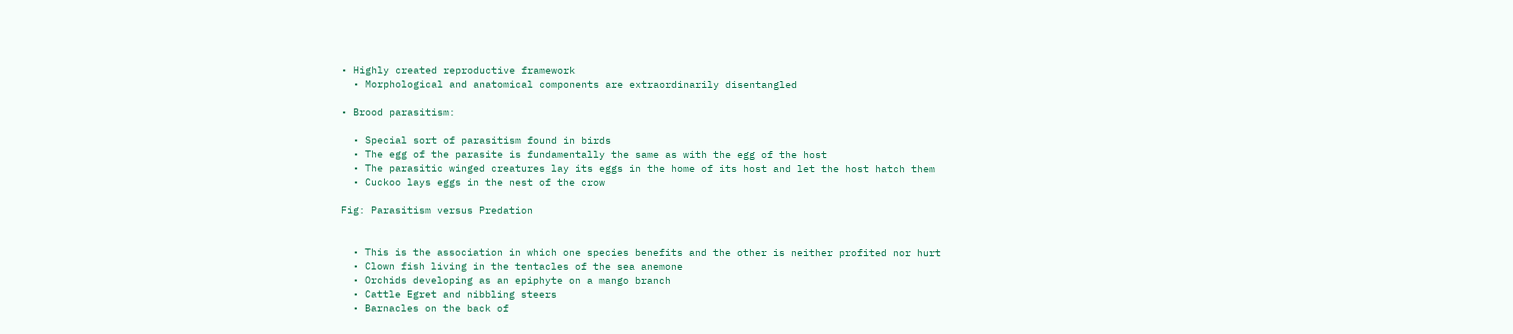• Highly created reproductive framework
  • Morphological and anatomical components are extraordinarily disentangled

• Brood parasitism:

  • Special sort of parasitism found in birds
  • The egg of the parasite is fundamentally the same as with the egg of the host
  • The parasitic winged creatures lay its eggs in the home of its host and let the host hatch them
  • Cuckoo lays eggs in the nest of the crow

Fig: Parasitism versus Predation


  • This is the association in which one species benefits and the other is neither profited nor hurt
  • Clown fish living in the tentacles of the sea anemone
  • Orchids developing as an epiphyte on a mango branch
  • Cattle Egret and nibbling steers
  • Barnacles on the back of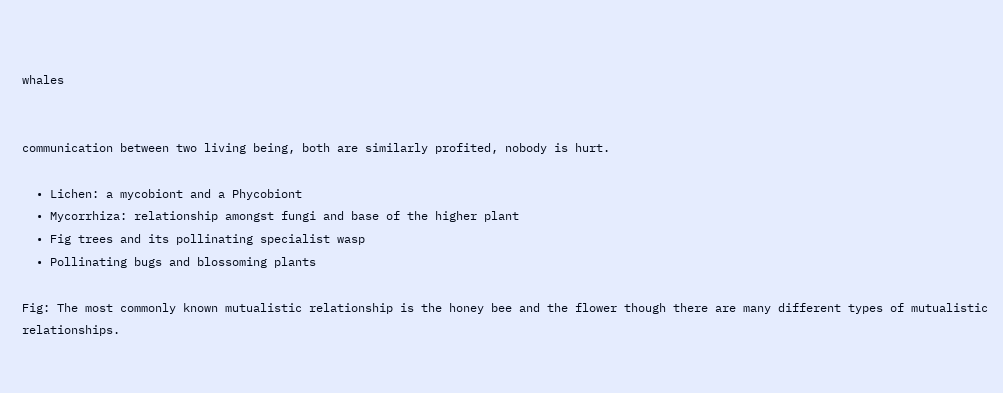whales


communication between two living being, both are similarly profited, nobody is hurt.

  • Lichen: a mycobiont and a Phycobiont
  • Mycorrhiza: relationship amongst fungi and base of the higher plant
  • Fig trees and its pollinating specialist wasp
  • Pollinating bugs and blossoming plants

Fig: The most commonly known mutualistic relationship is the honey bee and the flower though there are many different types of mutualistic relationships.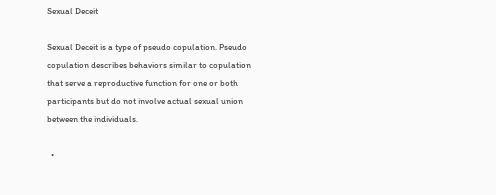Sexual Deceit

Sexual Deceit is a type of pseudo copulation. Pseudo copulation describes behaviors similar to copulation that serve a reproductive function for one or both participants but do not involve actual sexual union between the individuals.

  •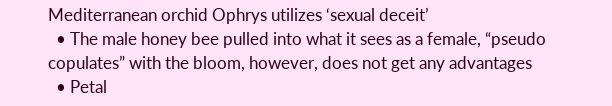Mediterranean orchid Ophrys utilizes ‘sexual deceit’
  • The male honey bee pulled into what it sees as a female, “pseudo copulates” with the bloom, however, does not get any advantages
  • Petal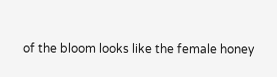of the bloom looks like the female honey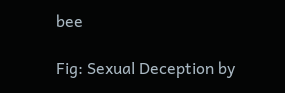bee

Fig: Sexual Deception by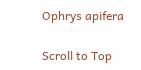Ophrys apifera

Scroll to Top